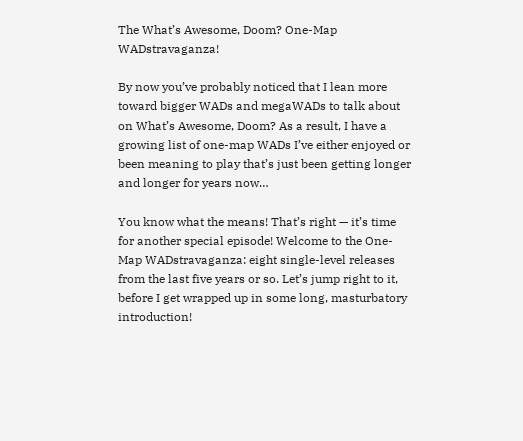The What’s Awesome, Doom? One-Map WADstravaganza!

By now you’ve probably noticed that I lean more toward bigger WADs and megaWADs to talk about on What’s Awesome, Doom? As a result, I have a growing list of one-map WADs I’ve either enjoyed or been meaning to play that’s just been getting longer and longer for years now…

You know what the means! That’s right — it’s time for another special episode! Welcome to the One-Map WADstravaganza: eight single-level releases from the last five years or so. Let’s jump right to it, before I get wrapped up in some long, masturbatory introduction!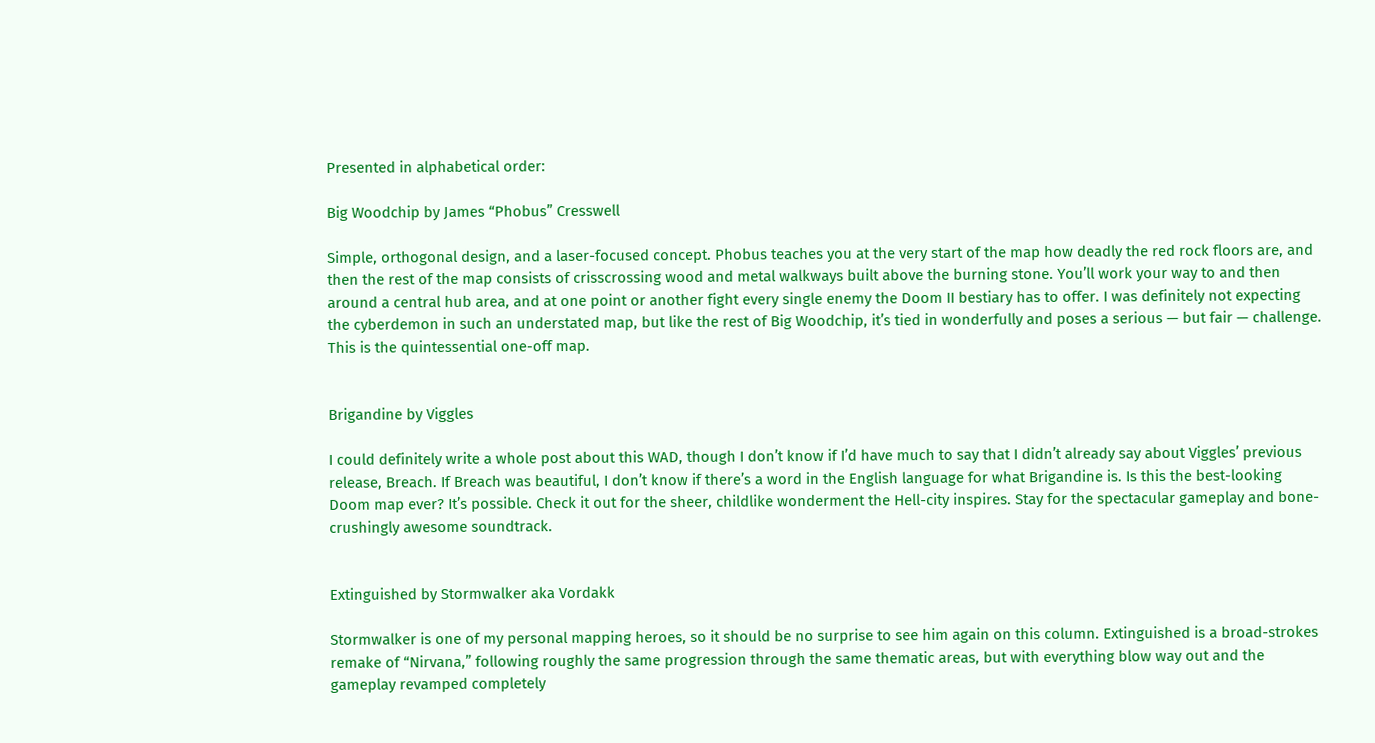Presented in alphabetical order:

Big Woodchip by James “Phobus” Cresswell

Simple, orthogonal design, and a laser-focused concept. Phobus teaches you at the very start of the map how deadly the red rock floors are, and then the rest of the map consists of crisscrossing wood and metal walkways built above the burning stone. You’ll work your way to and then around a central hub area, and at one point or another fight every single enemy the Doom II bestiary has to offer. I was definitely not expecting the cyberdemon in such an understated map, but like the rest of Big Woodchip, it’s tied in wonderfully and poses a serious — but fair — challenge. This is the quintessential one-off map.


Brigandine by Viggles

I could definitely write a whole post about this WAD, though I don’t know if I’d have much to say that I didn’t already say about Viggles’ previous release, Breach. If Breach was beautiful, I don’t know if there’s a word in the English language for what Brigandine is. Is this the best-looking Doom map ever? It’s possible. Check it out for the sheer, childlike wonderment the Hell-city inspires. Stay for the spectacular gameplay and bone-crushingly awesome soundtrack.


Extinguished by Stormwalker aka Vordakk

Stormwalker is one of my personal mapping heroes, so it should be no surprise to see him again on this column. Extinguished is a broad-strokes remake of “Nirvana,” following roughly the same progression through the same thematic areas, but with everything blow way out and the gameplay revamped completely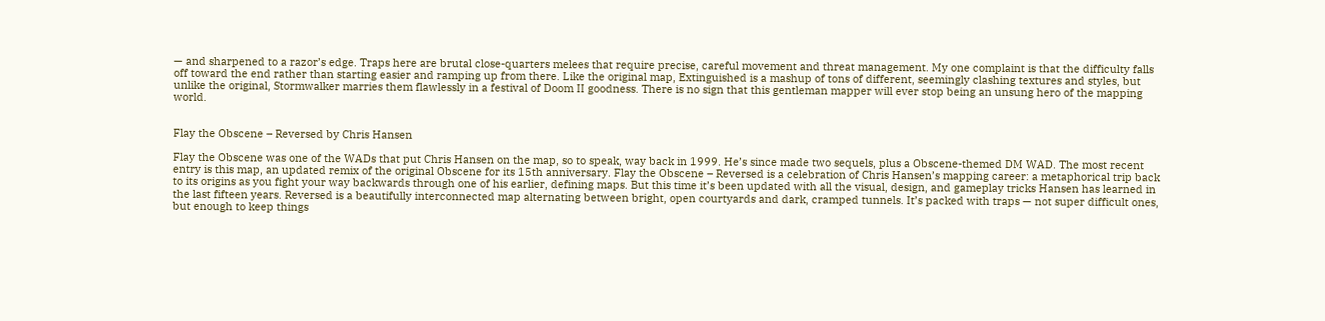— and sharpened to a razor’s edge. Traps here are brutal close-quarters melees that require precise, careful movement and threat management. My one complaint is that the difficulty falls off toward the end rather than starting easier and ramping up from there. Like the original map, Extinguished is a mashup of tons of different, seemingly clashing textures and styles, but unlike the original, Stormwalker marries them flawlessly in a festival of Doom II goodness. There is no sign that this gentleman mapper will ever stop being an unsung hero of the mapping world.


Flay the Obscene – Reversed by Chris Hansen

Flay the Obscene was one of the WADs that put Chris Hansen on the map, so to speak, way back in 1999. He’s since made two sequels, plus a Obscene-themed DM WAD. The most recent entry is this map, an updated remix of the original Obscene for its 15th anniversary. Flay the Obscene – Reversed is a celebration of Chris Hansen’s mapping career: a metaphorical trip back to its origins as you fight your way backwards through one of his earlier, defining maps. But this time it’s been updated with all the visual, design, and gameplay tricks Hansen has learned in the last fifteen years. Reversed is a beautifully interconnected map alternating between bright, open courtyards and dark, cramped tunnels. It’s packed with traps — not super difficult ones, but enough to keep things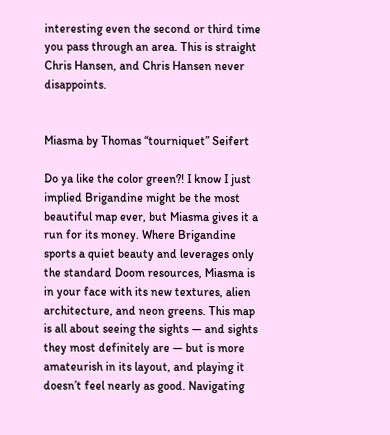interesting even the second or third time you pass through an area. This is straight Chris Hansen, and Chris Hansen never disappoints.


Miasma by Thomas “tourniquet” Seifert

Do ya like the color green?! I know I just implied Brigandine might be the most beautiful map ever, but Miasma gives it a run for its money. Where Brigandine sports a quiet beauty and leverages only the standard Doom resources, Miasma is in your face with its new textures, alien architecture, and neon greens. This map is all about seeing the sights — and sights they most definitely are — but is more amateurish in its layout, and playing it doesn’t feel nearly as good. Navigating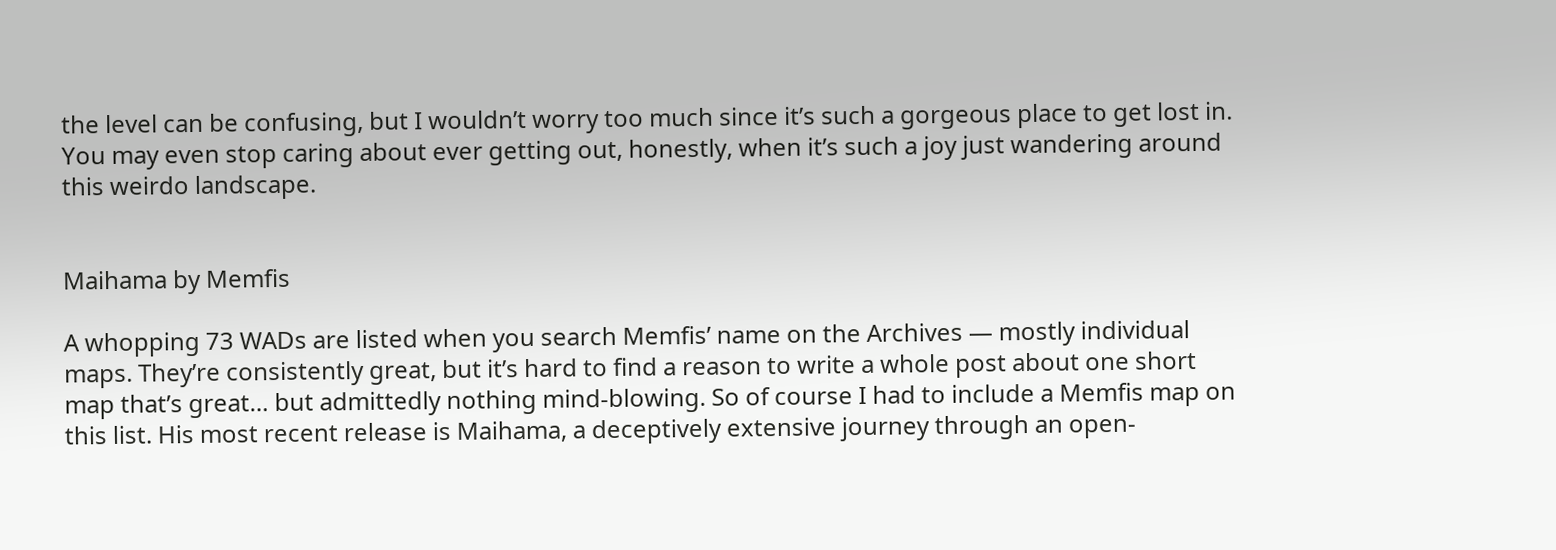the level can be confusing, but I wouldn’t worry too much since it’s such a gorgeous place to get lost in. You may even stop caring about ever getting out, honestly, when it’s such a joy just wandering around this weirdo landscape.


Maihama by Memfis

A whopping 73 WADs are listed when you search Memfis’ name on the Archives — mostly individual maps. They’re consistently great, but it’s hard to find a reason to write a whole post about one short map that’s great… but admittedly nothing mind-blowing. So of course I had to include a Memfis map on this list. His most recent release is Maihama, a deceptively extensive journey through an open-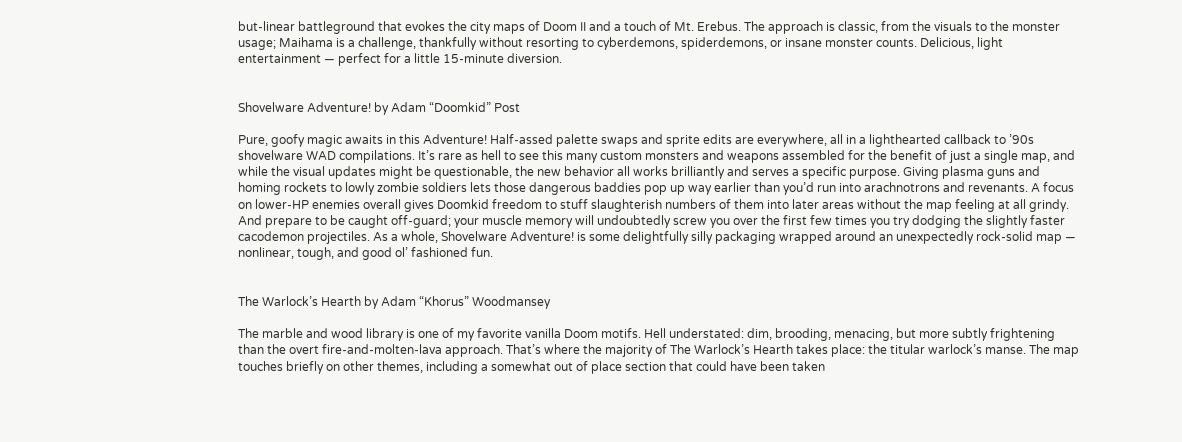but-linear battleground that evokes the city maps of Doom II and a touch of Mt. Erebus. The approach is classic, from the visuals to the monster usage; Maihama is a challenge, thankfully without resorting to cyberdemons, spiderdemons, or insane monster counts. Delicious, light entertainment — perfect for a little 15-minute diversion.


Shovelware Adventure! by Adam “Doomkid” Post

Pure, goofy magic awaits in this Adventure! Half-assed palette swaps and sprite edits are everywhere, all in a lighthearted callback to ’90s shovelware WAD compilations. It’s rare as hell to see this many custom monsters and weapons assembled for the benefit of just a single map, and while the visual updates might be questionable, the new behavior all works brilliantly and serves a specific purpose. Giving plasma guns and homing rockets to lowly zombie soldiers lets those dangerous baddies pop up way earlier than you’d run into arachnotrons and revenants. A focus on lower-HP enemies overall gives Doomkid freedom to stuff slaughterish numbers of them into later areas without the map feeling at all grindy. And prepare to be caught off-guard; your muscle memory will undoubtedly screw you over the first few times you try dodging the slightly faster cacodemon projectiles. As a whole, Shovelware Adventure! is some delightfully silly packaging wrapped around an unexpectedly rock-solid map — nonlinear, tough, and good ol’ fashioned fun.


The Warlock’s Hearth by Adam “Khorus” Woodmansey

The marble and wood library is one of my favorite vanilla Doom motifs. Hell understated: dim, brooding, menacing, but more subtly frightening than the overt fire-and-molten-lava approach. That’s where the majority of The Warlock’s Hearth takes place: the titular warlock’s manse. The map touches briefly on other themes, including a somewhat out of place section that could have been taken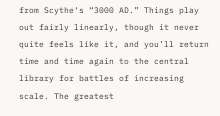from Scythe‘s “3000 AD.” Things play out fairly linearly, though it never quite feels like it, and you’ll return time and time again to the central library for battles of increasing scale. The greatest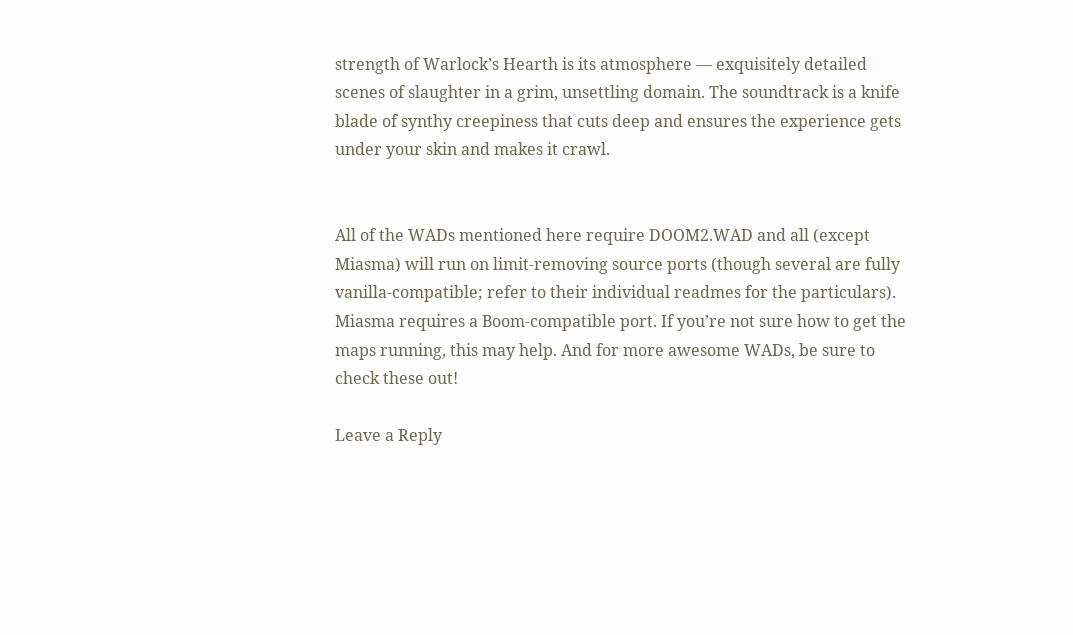strength of Warlock’s Hearth is its atmosphere — exquisitely detailed scenes of slaughter in a grim, unsettling domain. The soundtrack is a knife blade of synthy creepiness that cuts deep and ensures the experience gets under your skin and makes it crawl.


All of the WADs mentioned here require DOOM2.WAD and all (except Miasma) will run on limit-removing source ports (though several are fully vanilla-compatible; refer to their individual readmes for the particulars). Miasma requires a Boom-compatible port. If you’re not sure how to get the maps running, this may help. And for more awesome WADs, be sure to check these out!

Leave a Reply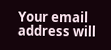Your email address will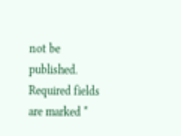not be published. Required fields are marked *